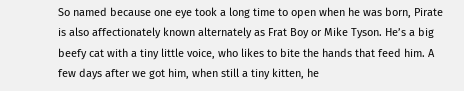So named because one eye took a long time to open when he was born, Pirate is also affectionately known alternately as Frat Boy or Mike Tyson. He’s a big beefy cat with a tiny little voice, who likes to bite the hands that feed him. A few days after we got him, when still a tiny kitten, he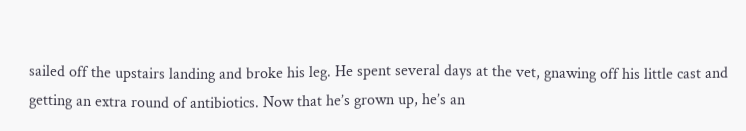sailed off the upstairs landing and broke his leg. He spent several days at the vet, gnawing off his little cast and getting an extra round of antibiotics. Now that he’s grown up, he’s an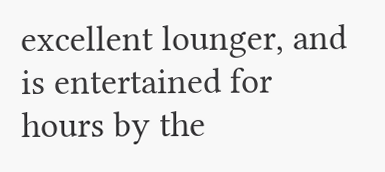excellent lounger, and is entertained for hours by the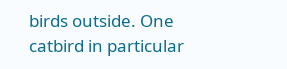birds outside. One catbird in particular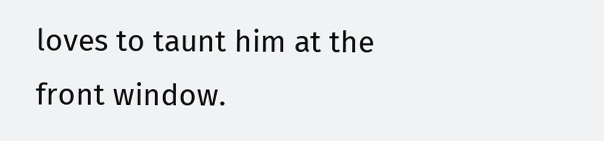loves to taunt him at the front window.